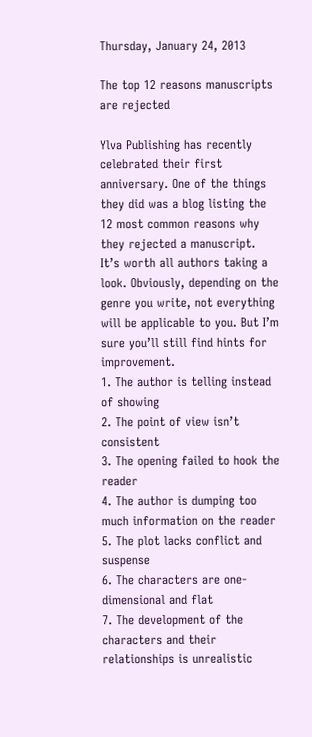Thursday, January 24, 2013

The top 12 reasons manuscripts are rejected

Ylva Publishing has recently celebrated their first anniversary. One of the things they did was a blog listing the 12 most common reasons why they rejected a manuscript.
It’s worth all authors taking a look. Obviously, depending on the genre you write, not everything will be applicable to you. But I’m sure you’ll still find hints for improvement.
1. The author is telling instead of showing
2. The point of view isn’t consistent
3. The opening failed to hook the reader
4. The author is dumping too much information on the reader
5. The plot lacks conflict and suspense
6. The characters are one-dimensional and flat
7. The development of the characters and their relationships is unrealistic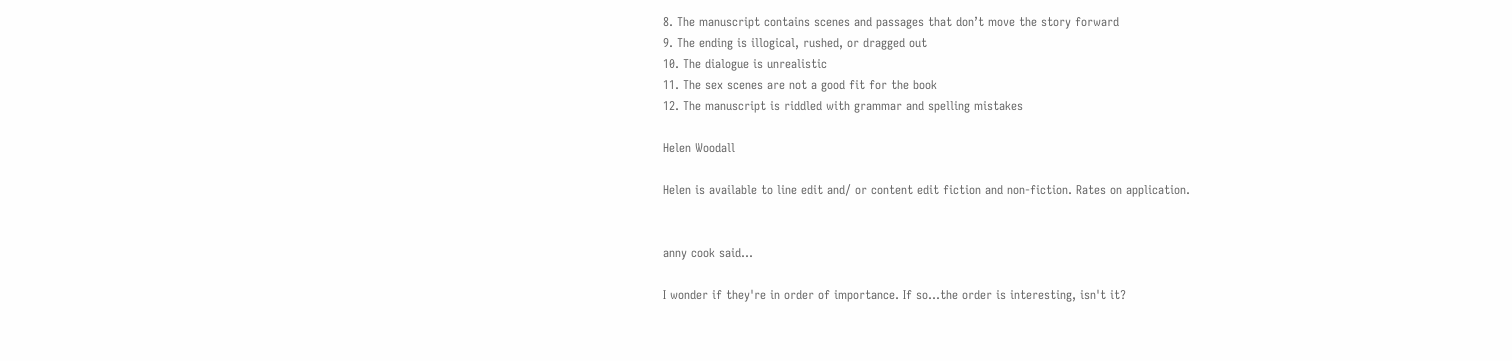8. The manuscript contains scenes and passages that don’t move the story forward
9. The ending is illogical, rushed, or dragged out
10. The dialogue is unrealistic
11. The sex scenes are not a good fit for the book
12. The manuscript is riddled with grammar and spelling mistakes

Helen Woodall

Helen is available to line edit and/ or content edit fiction and non-fiction. Rates on application.


anny cook said...

I wonder if they're in order of importance. If so...the order is interesting, isn't it?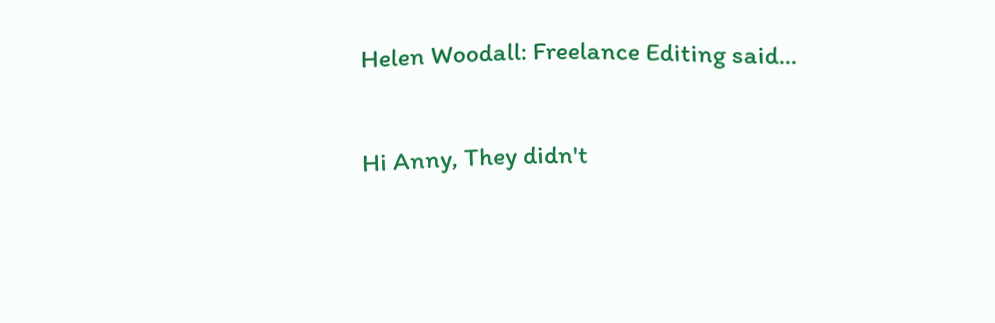Helen Woodall: Freelance Editing said...

Hi Anny, They didn't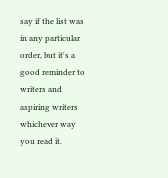say if the list was in any particular order, but it's a good reminder to writers and aspiring writers whichever way you read it.